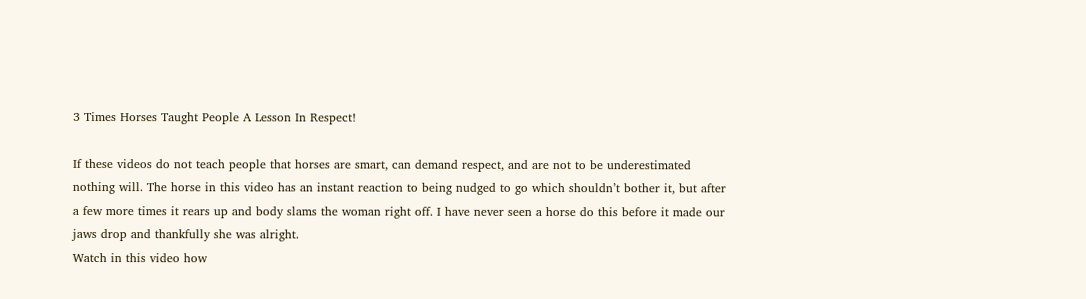3 Times Horses Taught People A Lesson In Respect!

If these videos do not teach people that horses are smart, can demand respect, and are not to be underestimated nothing will. The horse in this video has an instant reaction to being nudged to go which shouldn’t bother it, but after a few more times it rears up and body slams the woman right off. I have never seen a horse do this before it made our jaws drop and thankfully she was alright.
Watch in this video how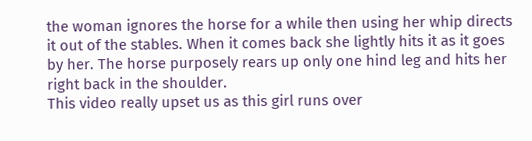the woman ignores the horse for a while then using her whip directs it out of the stables. When it comes back she lightly hits it as it goes by her. The horse purposely rears up only one hind leg and hits her right back in the shoulder.
This video really upset us as this girl runs over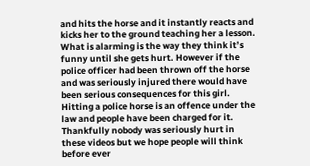and hits the horse and it instantly reacts and kicks her to the ground teaching her a lesson. What is alarming is the way they think it’s funny until she gets hurt. However if the police officer had been thrown off the horse and was seriously injured there would have been serious consequences for this girl. Hitting a police horse is an offence under the law and people have been charged for it. Thankfully nobody was seriously hurt in these videos but we hope people will think before ever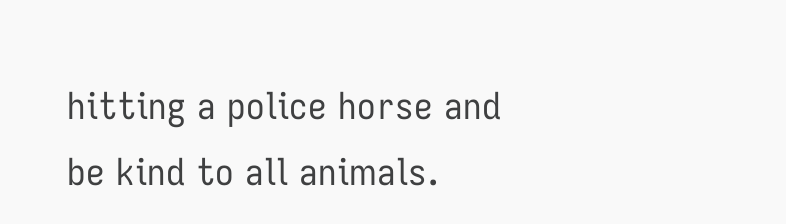hitting a police horse and be kind to all animals.